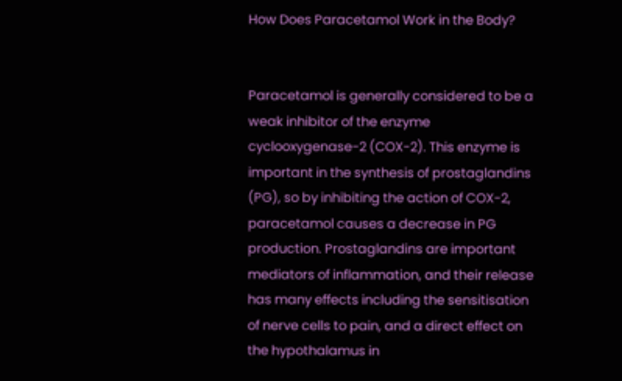How Does Paracetamol Work in the Body?


Paracetamol is generally considered to be a weak inhibitor of the enzyme cyclooxygenase-2 (COX-2). This enzyme is important in the synthesis of prostaglandins (PG), so by inhibiting the action of COX-2, paracetamol causes a decrease in PG production. Prostaglandins are important mediators of inflammation, and their release has many effects including the sensitisation of nerve cells to pain, and a direct effect on the hypothalamus in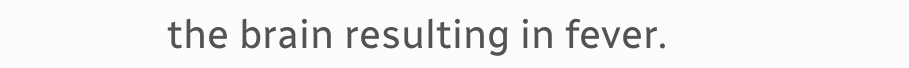the brain resulting in fever.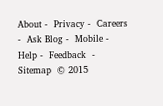About -  Privacy -  Careers -  Ask Blog -  Mobile -  Help -  Feedback  -  Sitemap  © 2015